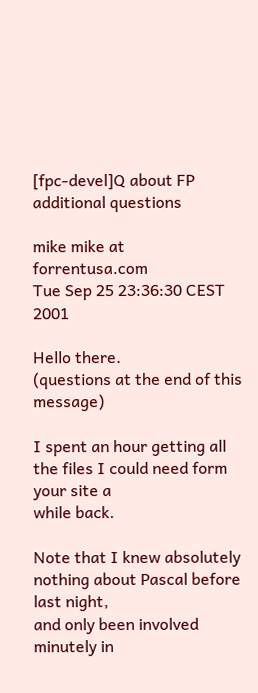[fpc-devel]Q about FP additional questions

mike mike at forrentusa.com
Tue Sep 25 23:36:30 CEST 2001

Hello there.
(questions at the end of this message)

I spent an hour getting all the files I could need form your site a
while back.

Note that I knew absolutely nothing about Pascal before last night,
and only been involved minutely in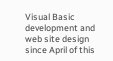Visual Basic development and
web site design since April of this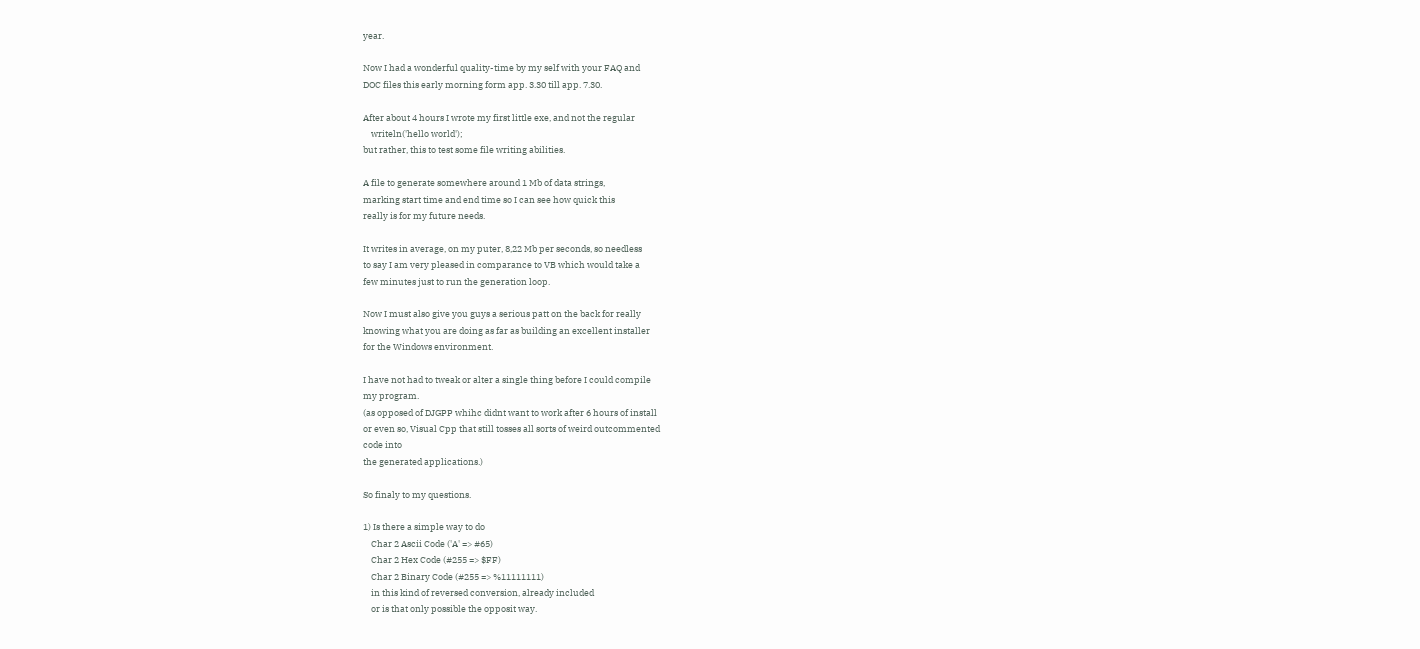year.

Now I had a wonderful quality-time by my self with your FAQ and
DOC files this early morning form app. 3.30 till app. 7.30.

After about 4 hours I wrote my first little exe, and not the regular
    writeln('hello world');
but rather, this to test some file writing abilities.

A file to generate somewhere around 1 Mb of data strings,
marking start time and end time so I can see how quick this
really is for my future needs.

It writes in average, on my puter, 8,22 Mb per seconds, so needless
to say I am very pleased in comparance to VB which would take a
few minutes just to run the generation loop.

Now I must also give you guys a serious patt on the back for really
knowing what you are doing as far as building an excellent installer
for the Windows environment.

I have not had to tweak or alter a single thing before I could compile
my program.
(as opposed of DJGPP whihc didnt want to work after 6 hours of install
or even so, Visual Cpp that still tosses all sorts of weird outcommented
code into
the generated applications.)

So finaly to my questions.

1) Is there a simple way to do
    Char 2 Ascii Code ('A' => #65)
    Char 2 Hex Code (#255 => $FF)
    Char 2 Binary Code (#255 => %11111111)
    in this kind of reversed conversion, already included
    or is that only possible the opposit way.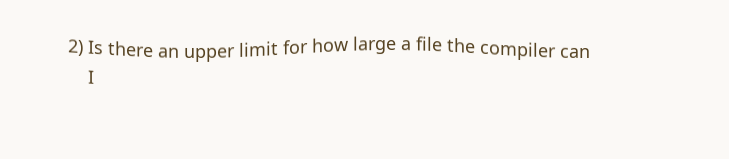2) Is there an upper limit for how large a file the compiler can
    I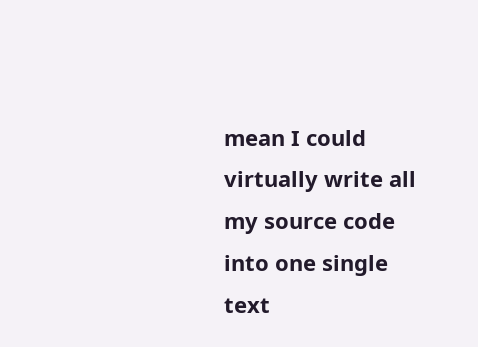mean I could virtually write all my source code into one single
text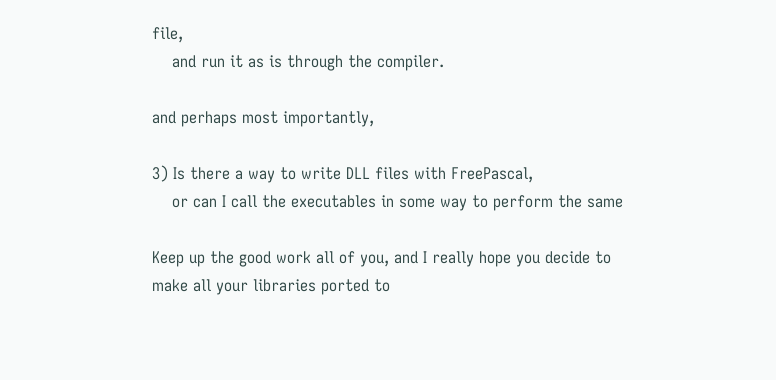file,
    and run it as is through the compiler.

and perhaps most importantly,

3) Is there a way to write DLL files with FreePascal,
    or can I call the executables in some way to perform the same

Keep up the good work all of you, and I really hope you decide to
make all your libraries ported to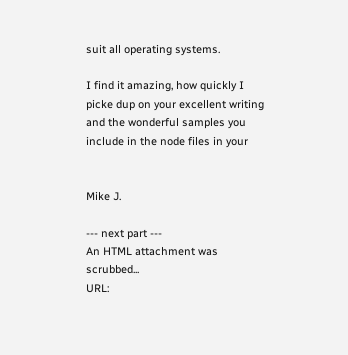suit all operating systems.

I find it amazing, how quickly I picke dup on your excellent writing
and the wonderful samples you include in the node files in your


Mike J.

--- next part ---
An HTML attachment was scrubbed...
URL: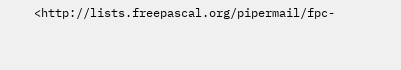<http://lists.freepascal.org/pipermail/fpc-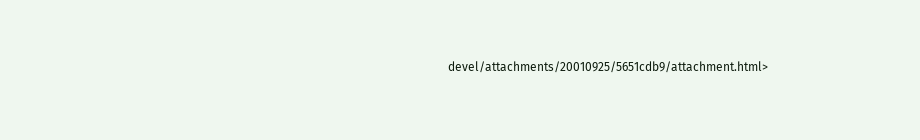devel/attachments/20010925/5651cdb9/attachment.html>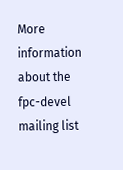More information about the fpc-devel mailing list